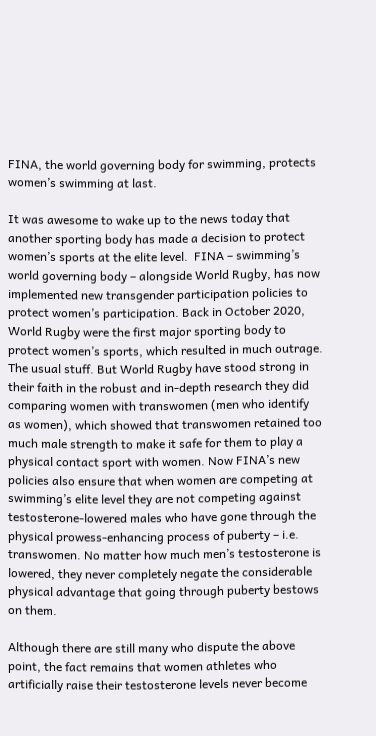FINA, the world governing body for swimming, protects women’s swimming at last.

It was awesome to wake up to the news today that another sporting body has made a decision to protect women’s sports at the elite level.  FINA – swimming’s world governing body – alongside World Rugby, has now implemented new transgender participation policies to protect women’s participation. Back in October 2020, World Rugby were the first major sporting body to protect women’s sports, which resulted in much outrage. The usual stuff. But World Rugby have stood strong in their faith in the robust and in-depth research they did comparing women with transwomen (men who identify as women), which showed that transwomen retained too much male strength to make it safe for them to play a physical contact sport with women. Now FINA’s new policies also ensure that when women are competing at swimming’s elite level they are not competing against testosterone-lowered males who have gone through the physical prowess-enhancing process of puberty – i.e. transwomen. No matter how much men’s testosterone is lowered, they never completely negate the considerable physical advantage that going through puberty bestows on them.

Although there are still many who dispute the above point, the fact remains that women athletes who artificially raise their testosterone levels never become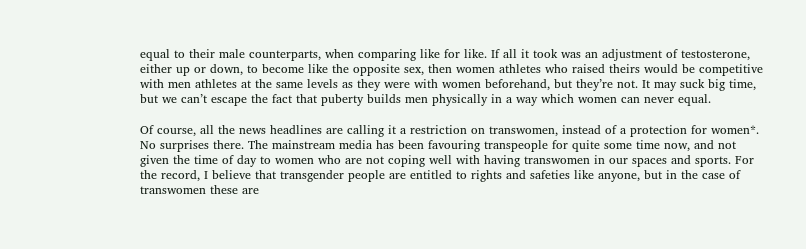equal to their male counterparts, when comparing like for like. If all it took was an adjustment of testosterone, either up or down, to become like the opposite sex, then women athletes who raised theirs would be competitive with men athletes at the same levels as they were with women beforehand, but they’re not. It may suck big time, but we can’t escape the fact that puberty builds men physically in a way which women can never equal.

Of course, all the news headlines are calling it a restriction on transwomen, instead of a protection for women*. No surprises there. The mainstream media has been favouring transpeople for quite some time now, and not given the time of day to women who are not coping well with having transwomen in our spaces and sports. For the record, I believe that transgender people are entitled to rights and safeties like anyone, but in the case of transwomen these are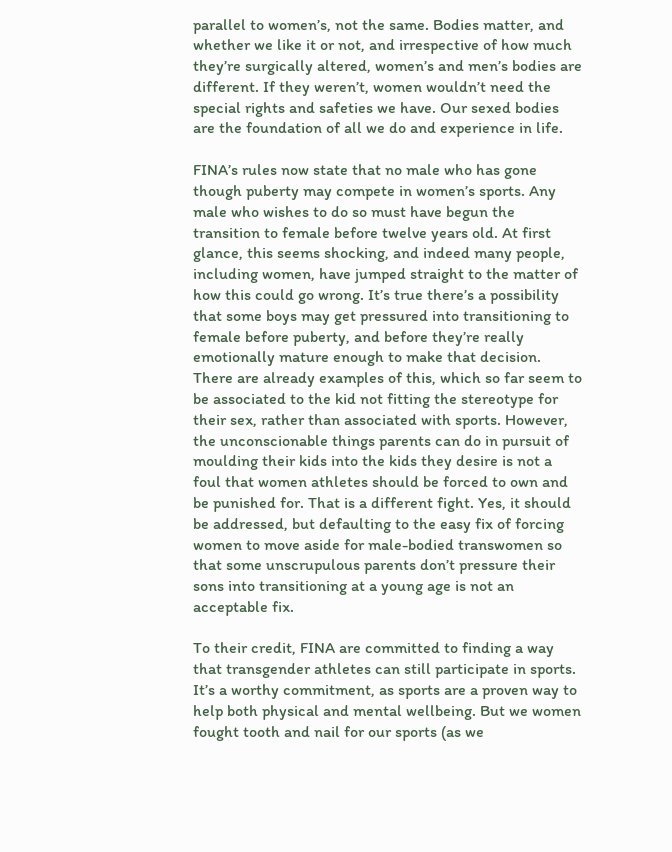parallel to women’s, not the same. Bodies matter, and whether we like it or not, and irrespective of how much they’re surgically altered, women’s and men’s bodies are different. If they weren’t, women wouldn’t need the special rights and safeties we have. Our sexed bodies are the foundation of all we do and experience in life.

FINA’s rules now state that no male who has gone though puberty may compete in women’s sports. Any male who wishes to do so must have begun the transition to female before twelve years old. At first glance, this seems shocking, and indeed many people, including women, have jumped straight to the matter of how this could go wrong. It’s true there’s a possibility that some boys may get pressured into transitioning to female before puberty, and before they’re really emotionally mature enough to make that decision. There are already examples of this, which so far seem to be associated to the kid not fitting the stereotype for their sex, rather than associated with sports. However, the unconscionable things parents can do in pursuit of moulding their kids into the kids they desire is not a foul that women athletes should be forced to own and be punished for. That is a different fight. Yes, it should be addressed, but defaulting to the easy fix of forcing women to move aside for male-bodied transwomen so that some unscrupulous parents don’t pressure their sons into transitioning at a young age is not an acceptable fix.

To their credit, FINA are committed to finding a way that transgender athletes can still participate in sports. It’s a worthy commitment, as sports are a proven way to help both physical and mental wellbeing. But we women fought tooth and nail for our sports (as we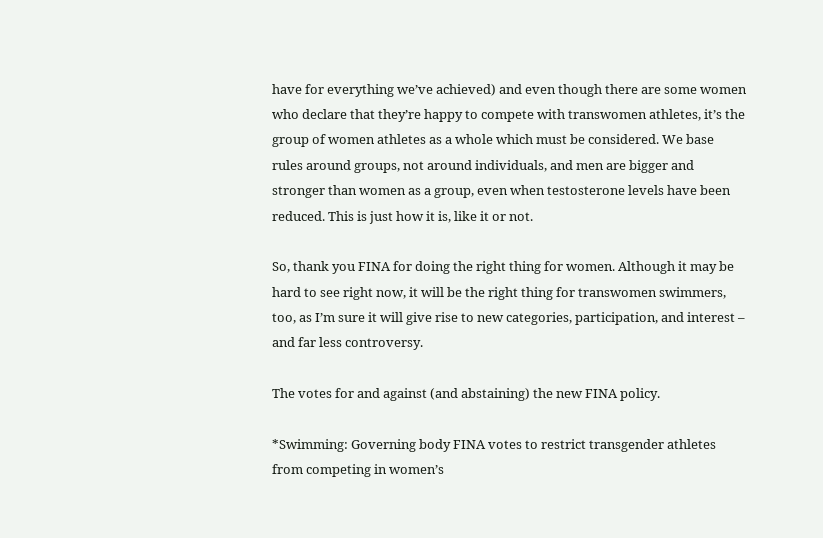have for everything we’ve achieved) and even though there are some women who declare that they’re happy to compete with transwomen athletes, it’s the group of women athletes as a whole which must be considered. We base rules around groups, not around individuals, and men are bigger and stronger than women as a group, even when testosterone levels have been reduced. This is just how it is, like it or not.

So, thank you FINA for doing the right thing for women. Although it may be hard to see right now, it will be the right thing for transwomen swimmers, too, as I’m sure it will give rise to new categories, participation, and interest – and far less controversy.

The votes for and against (and abstaining) the new FINA policy.

*Swimming: Governing body FINA votes to restrict transgender athletes from competing in women’s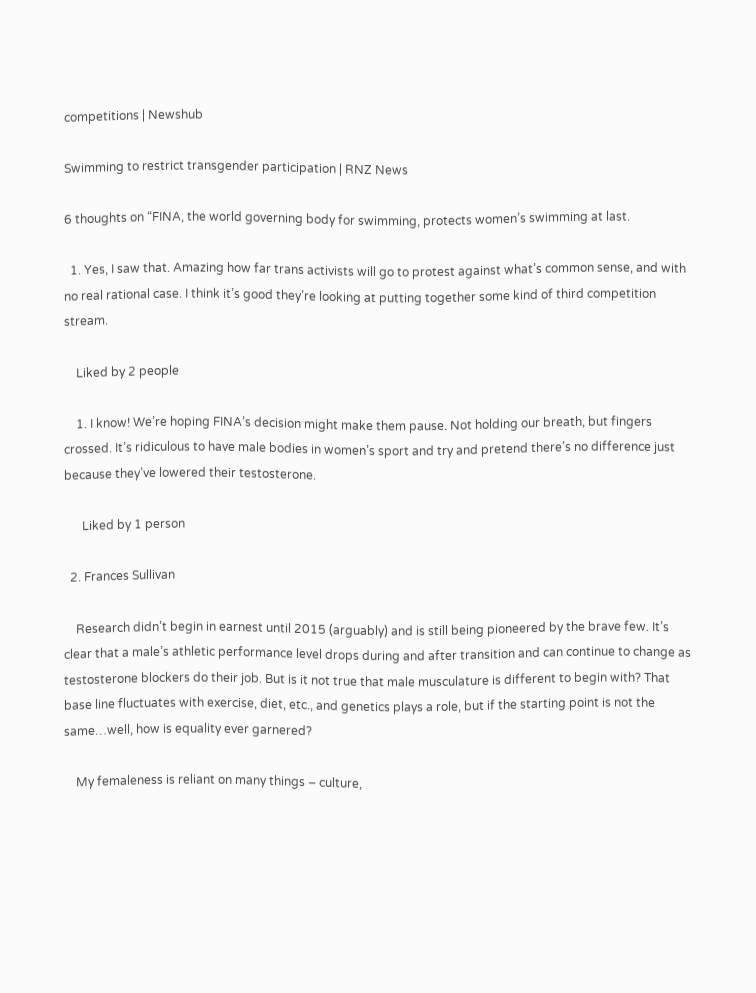competitions | Newshub

Swimming to restrict transgender participation | RNZ News

6 thoughts on “FINA, the world governing body for swimming, protects women’s swimming at last.

  1. Yes, I saw that. Amazing how far trans activists will go to protest against what’s common sense, and with no real rational case. I think it’s good they’re looking at putting together some kind of third competition stream.

    Liked by 2 people

    1. I know! We’re hoping FINA’s decision might make them pause. Not holding our breath, but fingers crossed. It’s ridiculous to have male bodies in women’s sport and try and pretend there’s no difference just because they’ve lowered their testosterone.

      Liked by 1 person

  2. Frances Sullivan

    Research didn’t begin in earnest until 2015 (arguably) and is still being pioneered by the brave few. It’s clear that a male’s athletic performance level drops during and after transition and can continue to change as testosterone blockers do their job. But is it not true that male musculature is different to begin with? That base line fluctuates with exercise, diet, etc., and genetics plays a role, but if the starting point is not the same…well, how is equality ever garnered?

    My femaleness is reliant on many things – culture,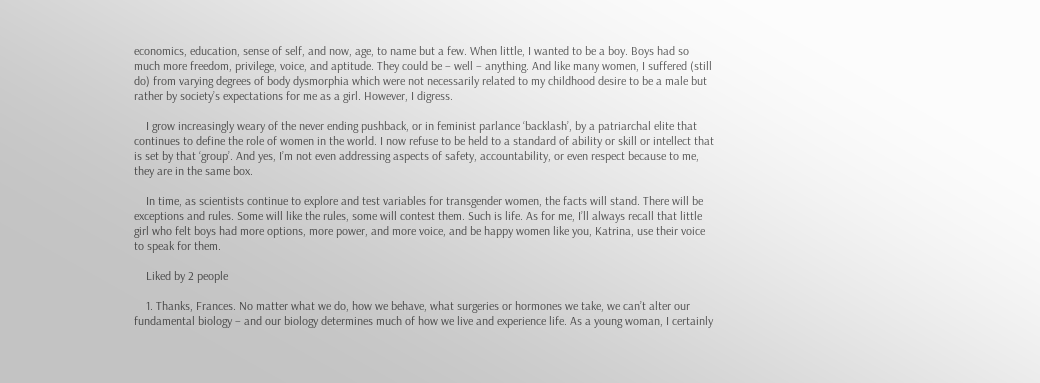economics, education, sense of self, and now, age, to name but a few. When little, I wanted to be a boy. Boys had so much more freedom, privilege, voice, and aptitude. They could be – well – anything. And like many women, I suffered (still do) from varying degrees of body dysmorphia which were not necessarily related to my childhood desire to be a male but rather by society’s expectations for me as a girl. However, I digress.

    I grow increasingly weary of the never ending pushback, or in feminist parlance ‘backlash’, by a patriarchal elite that continues to define the role of women in the world. I now refuse to be held to a standard of ability or skill or intellect that is set by that ‘group’. And yes, I’m not even addressing aspects of safety, accountability, or even respect because to me, they are in the same box.

    In time, as scientists continue to explore and test variables for transgender women, the facts will stand. There will be exceptions and rules. Some will like the rules, some will contest them. Such is life. As for me, I’ll always recall that little girl who felt boys had more options, more power, and more voice, and be happy women like you, Katrina, use their voice to speak for them.

    Liked by 2 people

    1. Thanks, Frances. No matter what we do, how we behave, what surgeries or hormones we take, we can’t alter our fundamental biology – and our biology determines much of how we live and experience life. As a young woman, I certainly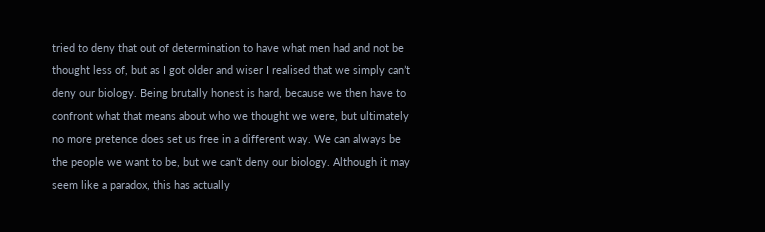tried to deny that out of determination to have what men had and not be thought less of, but as I got older and wiser I realised that we simply can’t deny our biology. Being brutally honest is hard, because we then have to confront what that means about who we thought we were, but ultimately no more pretence does set us free in a different way. We can always be the people we want to be, but we can’t deny our biology. Although it may seem like a paradox, this has actually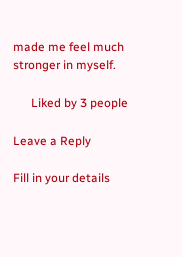made me feel much stronger in myself.

      Liked by 3 people

Leave a Reply

Fill in your details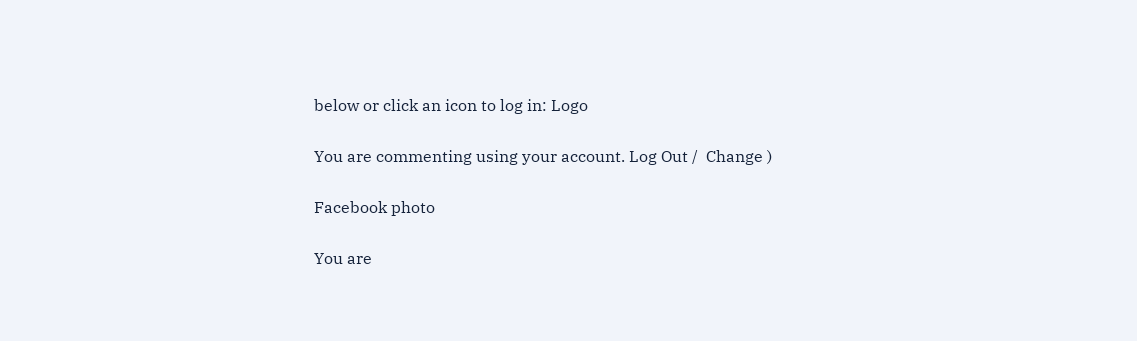below or click an icon to log in: Logo

You are commenting using your account. Log Out /  Change )

Facebook photo

You are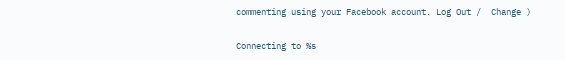commenting using your Facebook account. Log Out /  Change )

Connecting to %s